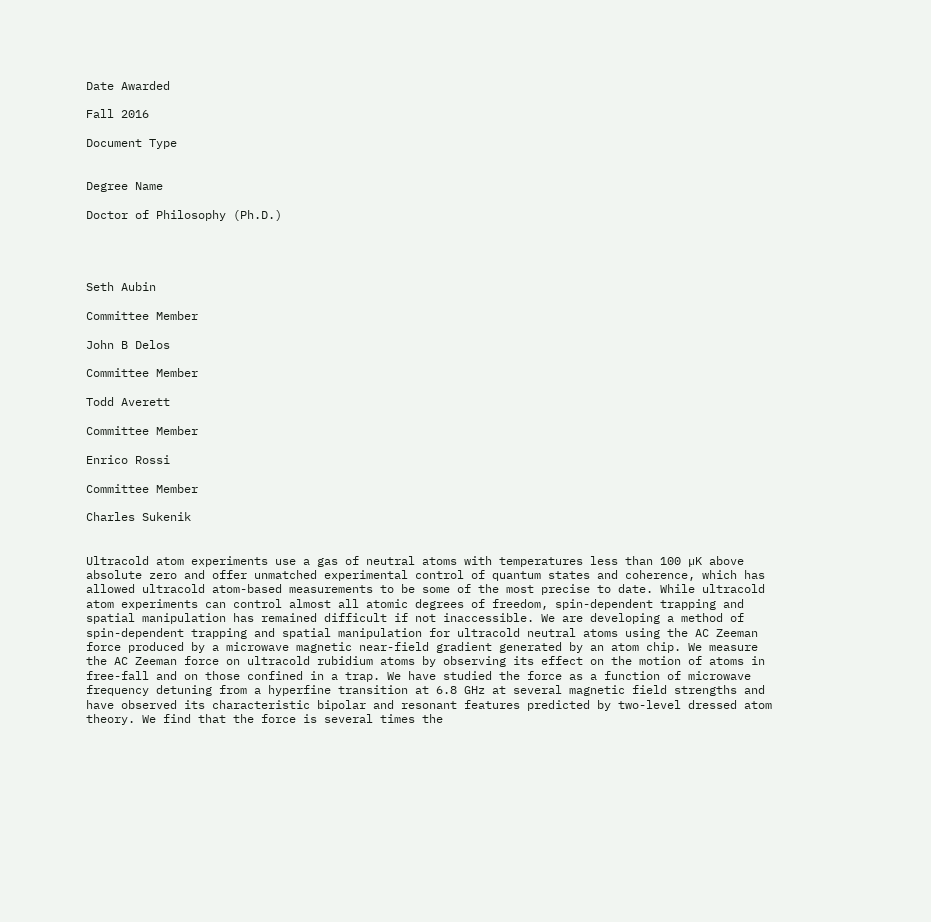Date Awarded

Fall 2016

Document Type


Degree Name

Doctor of Philosophy (Ph.D.)




Seth Aubin

Committee Member

John B Delos

Committee Member

Todd Averett

Committee Member

Enrico Rossi

Committee Member

Charles Sukenik


Ultracold atom experiments use a gas of neutral atoms with temperatures less than 100 µK above absolute zero and offer unmatched experimental control of quantum states and coherence, which has allowed ultracold atom-based measurements to be some of the most precise to date. While ultracold atom experiments can control almost all atomic degrees of freedom, spin-dependent trapping and spatial manipulation has remained difficult if not inaccessible. We are developing a method of spin-dependent trapping and spatial manipulation for ultracold neutral atoms using the AC Zeeman force produced by a microwave magnetic near-field gradient generated by an atom chip. We measure the AC Zeeman force on ultracold rubidium atoms by observing its effect on the motion of atoms in free-fall and on those confined in a trap. We have studied the force as a function of microwave frequency detuning from a hyperfine transition at 6.8 GHz at several magnetic field strengths and have observed its characteristic bipolar and resonant features predicted by two-level dressed atom theory. We find that the force is several times the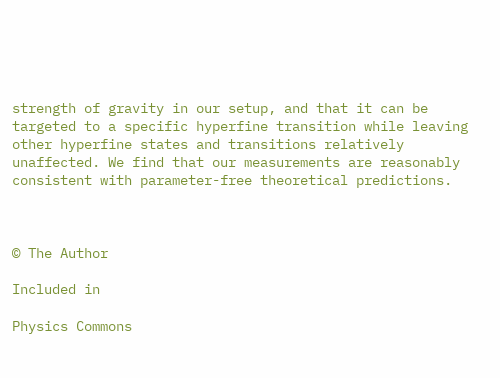strength of gravity in our setup, and that it can be targeted to a specific hyperfine transition while leaving other hyperfine states and transitions relatively unaffected. We find that our measurements are reasonably consistent with parameter-free theoretical predictions.



© The Author

Included in

Physics Commons